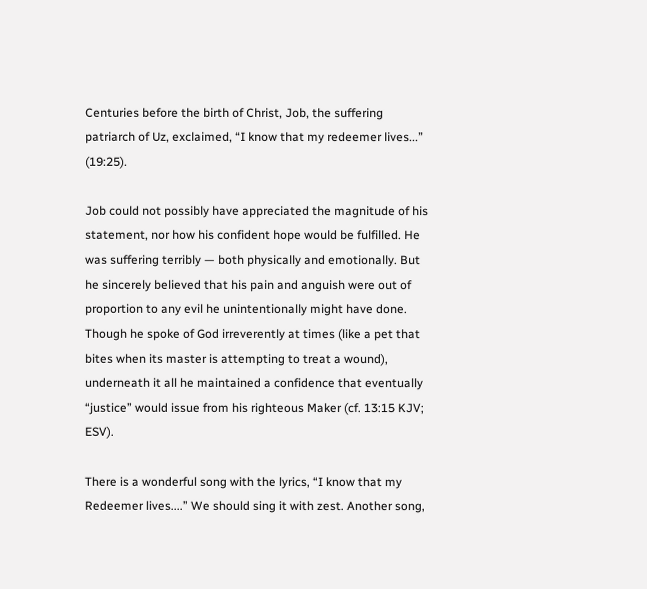Centuries before the birth of Christ, Job, the suffering patriarch of Uz, exclaimed, “I know that my redeemer lives...” (19:25).

Job could not possibly have appreciated the magnitude of his statement, nor how his confident hope would be fulfilled. He was suffering terribly — both physically and emotionally. But he sincerely believed that his pain and anguish were out of proportion to any evil he unintentionally might have done. Though he spoke of God irreverently at times (like a pet that bites when its master is attempting to treat a wound), underneath it all he maintained a confidence that eventually “justice” would issue from his righteous Maker (cf. 13:15 KJV; ESV).

There is a wonderful song with the lyrics, “I know that my Redeemer lives....” We should sing it with zest. Another song,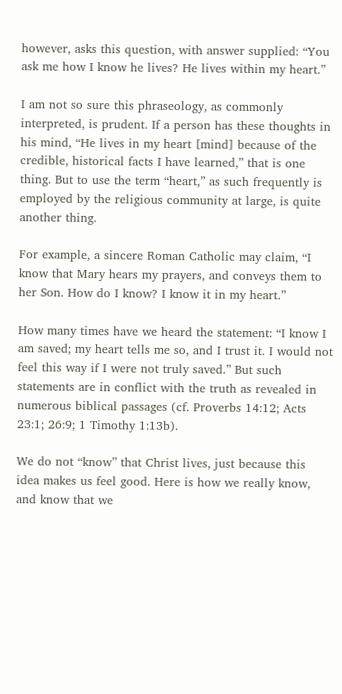however, asks this question, with answer supplied: “You ask me how I know he lives? He lives within my heart.”

I am not so sure this phraseology, as commonly interpreted, is prudent. If a person has these thoughts in his mind, “He lives in my heart [mind] because of the credible, historical facts I have learned,” that is one thing. But to use the term “heart,” as such frequently is employed by the religious community at large, is quite another thing.

For example, a sincere Roman Catholic may claim, “I know that Mary hears my prayers, and conveys them to her Son. How do I know? I know it in my heart.”

How many times have we heard the statement: “I know I am saved; my heart tells me so, and I trust it. I would not feel this way if I were not truly saved.” But such statements are in conflict with the truth as revealed in numerous biblical passages (cf. Proverbs 14:12; Acts 23:1; 26:9; 1 Timothy 1:13b).

We do not “know” that Christ lives, just because this idea makes us feel good. Here is how we really know, and know that we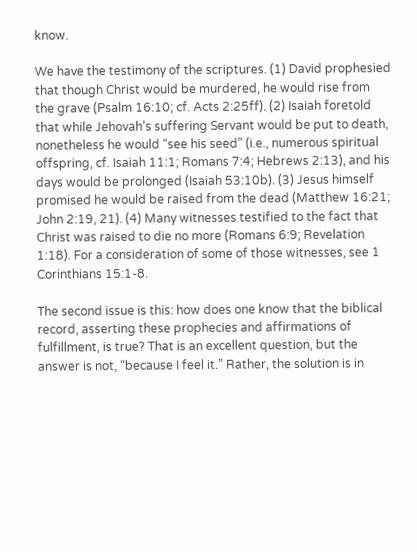know.

We have the testimony of the scriptures. (1) David prophesied that though Christ would be murdered, he would rise from the grave (Psalm 16:10; cf. Acts 2:25ff). (2) Isaiah foretold that while Jehovah’s suffering Servant would be put to death, nonetheless he would “see his seed” (i.e., numerous spiritual offspring, cf. Isaiah 11:1; Romans 7:4; Hebrews 2:13), and his days would be prolonged (Isaiah 53:10b). (3) Jesus himself promised he would be raised from the dead (Matthew 16:21; John 2:19, 21). (4) Many witnesses testified to the fact that Christ was raised to die no more (Romans 6:9; Revelation 1:18). For a consideration of some of those witnesses, see 1 Corinthians 15:1-8.

The second issue is this: how does one know that the biblical record, asserting these prophecies and affirmations of fulfillment, is true? That is an excellent question, but the answer is not, “because I feel it.” Rather, the solution is in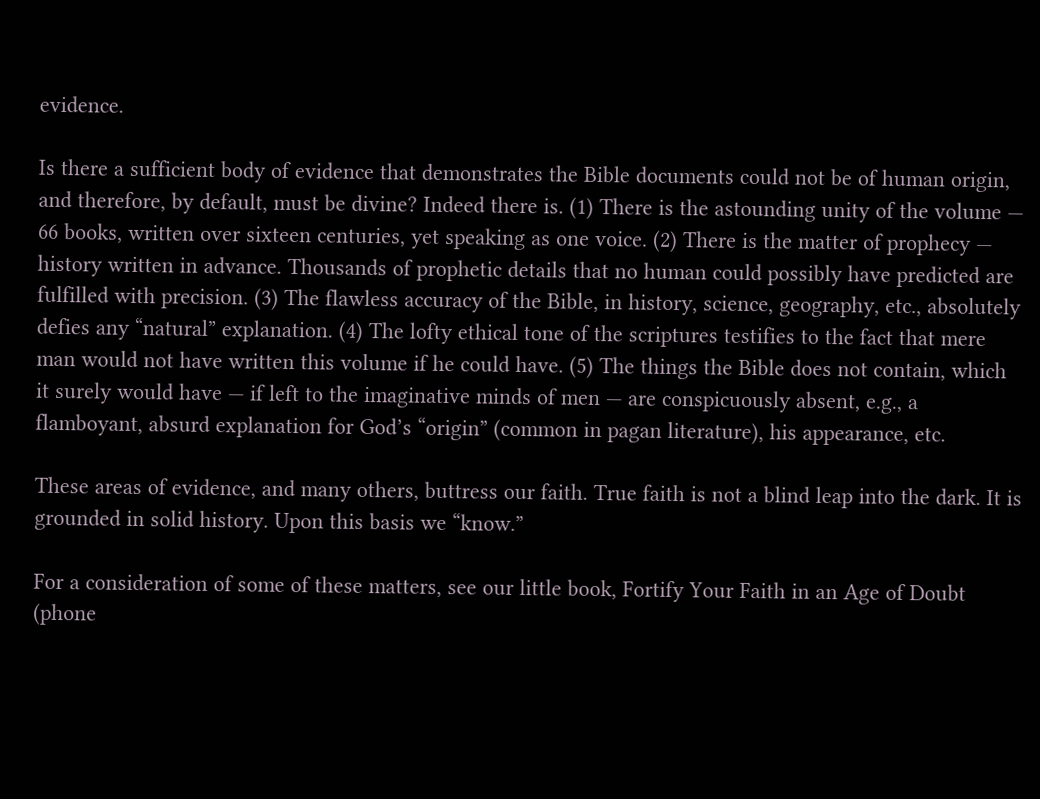evidence.

Is there a sufficient body of evidence that demonstrates the Bible documents could not be of human origin, and therefore, by default, must be divine? Indeed there is. (1) There is the astounding unity of the volume — 66 books, written over sixteen centuries, yet speaking as one voice. (2) There is the matter of prophecy — history written in advance. Thousands of prophetic details that no human could possibly have predicted are fulfilled with precision. (3) The flawless accuracy of the Bible, in history, science, geography, etc., absolutely defies any “natural” explanation. (4) The lofty ethical tone of the scriptures testifies to the fact that mere man would not have written this volume if he could have. (5) The things the Bible does not contain, which it surely would have — if left to the imaginative minds of men — are conspicuously absent, e.g., a flamboyant, absurd explanation for God’s “origin” (common in pagan literature), his appearance, etc.

These areas of evidence, and many others, buttress our faith. True faith is not a blind leap into the dark. It is grounded in solid history. Upon this basis we “know.”

For a consideration of some of these matters, see our little book, Fortify Your Faith in an Age of Doubt (phone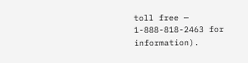toll free — 1-888-818-2463 for information).